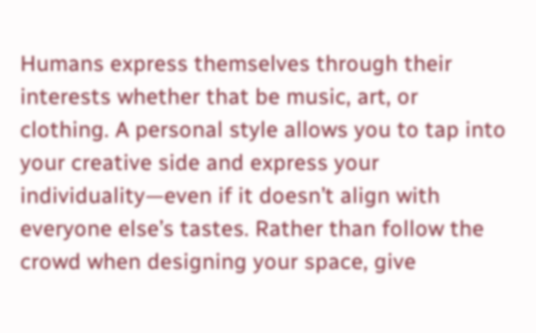Humans express themselves through their interests whether that be music, art, or clothing. A personal style allows you to tap into your creative side and express your individuality—even if it doesn’t align with everyone else’s tastes. Rather than follow the crowd when designing your space, give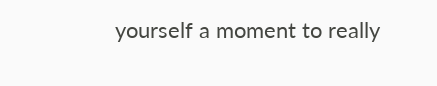yourself a moment to really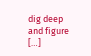dig deep and figure […]